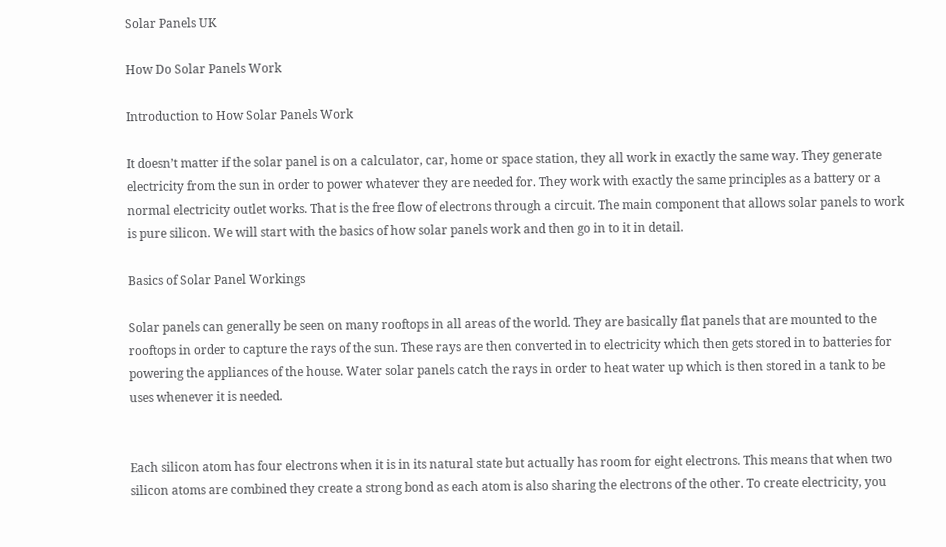Solar Panels UK

How Do Solar Panels Work

Introduction to How Solar Panels Work

It doesn’t matter if the solar panel is on a calculator, car, home or space station, they all work in exactly the same way. They generate electricity from the sun in order to power whatever they are needed for. They work with exactly the same principles as a battery or a normal electricity outlet works. That is the free flow of electrons through a circuit. The main component that allows solar panels to work is pure silicon. We will start with the basics of how solar panels work and then go in to it in detail.

Basics of Solar Panel Workings

Solar panels can generally be seen on many rooftops in all areas of the world. They are basically flat panels that are mounted to the rooftops in order to capture the rays of the sun. These rays are then converted in to electricity which then gets stored in to batteries for powering the appliances of the house. Water solar panels catch the rays in order to heat water up which is then stored in a tank to be uses whenever it is needed.


Each silicon atom has four electrons when it is in its natural state but actually has room for eight electrons. This means that when two silicon atoms are combined they create a strong bond as each atom is also sharing the electrons of the other. To create electricity, you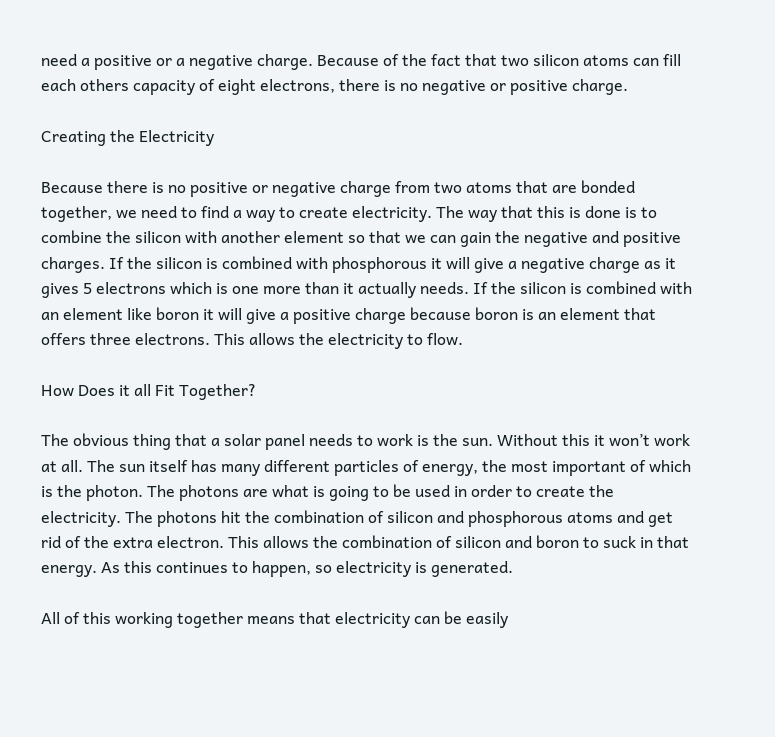need a positive or a negative charge. Because of the fact that two silicon atoms can fill each others capacity of eight electrons, there is no negative or positive charge.

Creating the Electricity

Because there is no positive or negative charge from two atoms that are bonded together, we need to find a way to create electricity. The way that this is done is to combine the silicon with another element so that we can gain the negative and positive charges. If the silicon is combined with phosphorous it will give a negative charge as it gives 5 electrons which is one more than it actually needs. If the silicon is combined with an element like boron it will give a positive charge because boron is an element that offers three electrons. This allows the electricity to flow.

How Does it all Fit Together?

The obvious thing that a solar panel needs to work is the sun. Without this it won’t work at all. The sun itself has many different particles of energy, the most important of which is the photon. The photons are what is going to be used in order to create the electricity. The photons hit the combination of silicon and phosphorous atoms and get rid of the extra electron. This allows the combination of silicon and boron to suck in that energy. As this continues to happen, so electricity is generated.

All of this working together means that electricity can be easily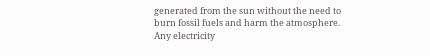generated from the sun without the need to burn fossil fuels and harm the atmosphere. Any electricity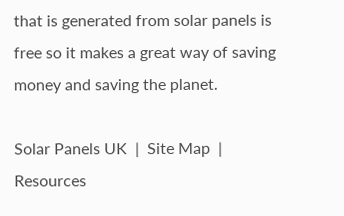that is generated from solar panels is free so it makes a great way of saving money and saving the planet.

Solar Panels UK  |  Site Map  |  Resources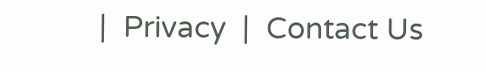|  Privacy  |  Contact Us